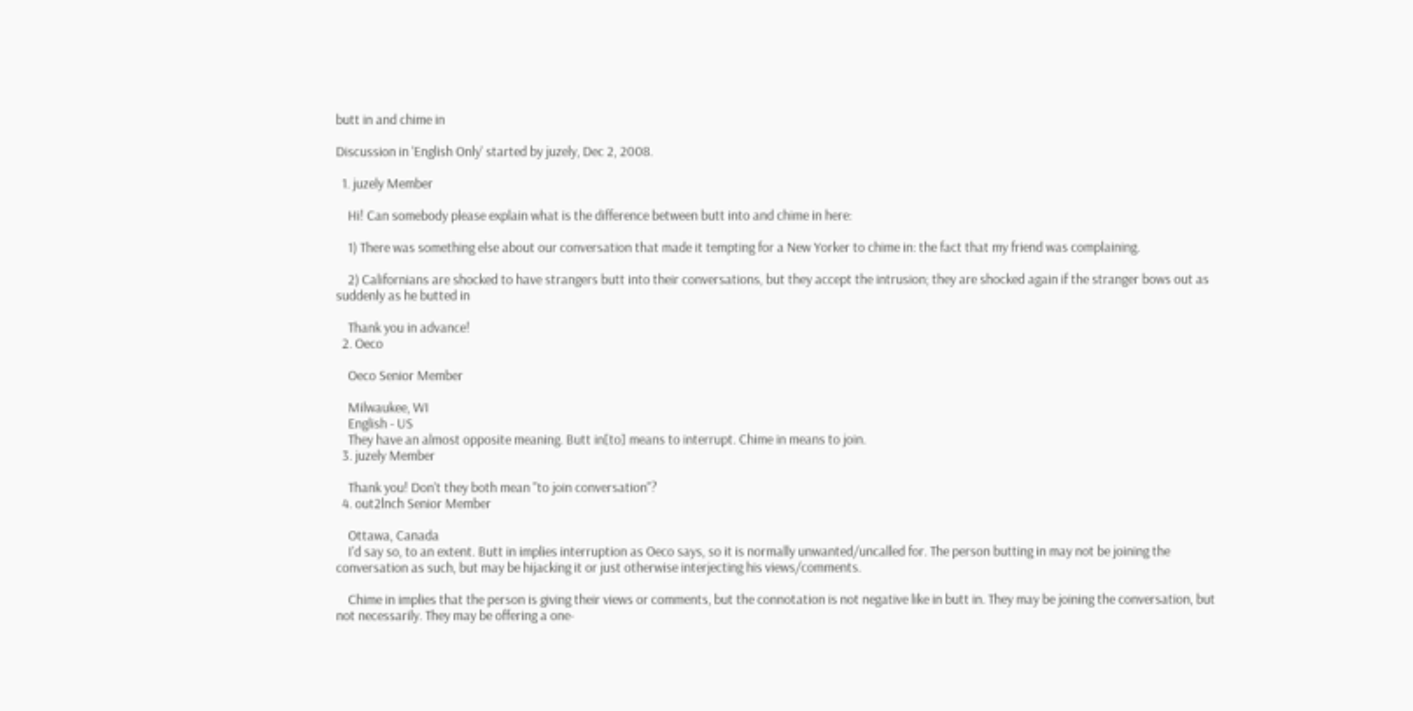butt in and chime in

Discussion in 'English Only' started by juzely, Dec 2, 2008.

  1. juzely Member

    Hi! Can somebody please explain what is the difference between butt into and chime in here:

    1) There was something else about our conversation that made it tempting for a New Yorker to chime in: the fact that my friend was complaining.

    2) Californians are shocked to have strangers butt into their conversations, but they accept the intrusion; they are shocked again if the stranger bows out as suddenly as he butted in

    Thank you in advance!
  2. Oeco

    Oeco Senior Member

    Milwaukee, WI
    English - US
    They have an almost opposite meaning. Butt in[to] means to interrupt. Chime in means to join.
  3. juzely Member

    Thank you! Don't they both mean "to join conversation"?
  4. out2lnch Senior Member

    Ottawa, Canada
    I'd say so, to an extent. Butt in implies interruption as Oeco says, so it is normally unwanted/uncalled for. The person butting in may not be joining the conversation as such, but may be hijacking it or just otherwise interjecting his views/comments.

    Chime in implies that the person is giving their views or comments, but the connotation is not negative like in butt in. They may be joining the conversation, but not necessarily. They may be offering a one-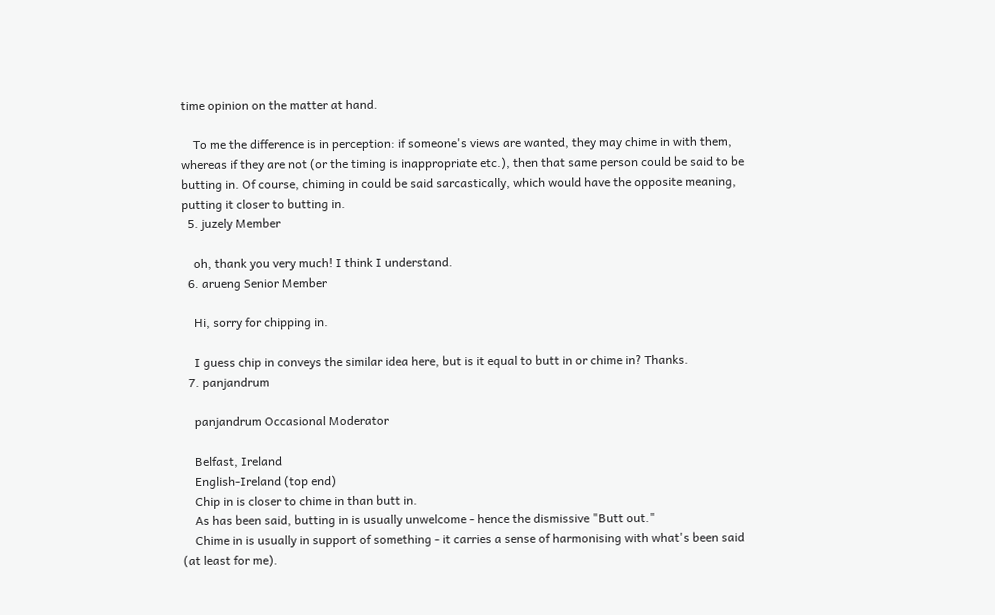time opinion on the matter at hand.

    To me the difference is in perception: if someone's views are wanted, they may chime in with them, whereas if they are not (or the timing is inappropriate etc.), then that same person could be said to be butting in. Of course, chiming in could be said sarcastically, which would have the opposite meaning, putting it closer to butting in.
  5. juzely Member

    oh, thank you very much! I think I understand.
  6. arueng Senior Member

    Hi, sorry for chipping in.

    I guess chip in conveys the similar idea here, but is it equal to butt in or chime in? Thanks.
  7. panjandrum

    panjandrum Occasional Moderator

    Belfast, Ireland
    English-Ireland (top end)
    Chip in is closer to chime in than butt in.
    As has been said, butting in is usually unwelcome - hence the dismissive "Butt out."
    Chime in is usually in support of something - it carries a sense of harmonising with what's been said (at least for me).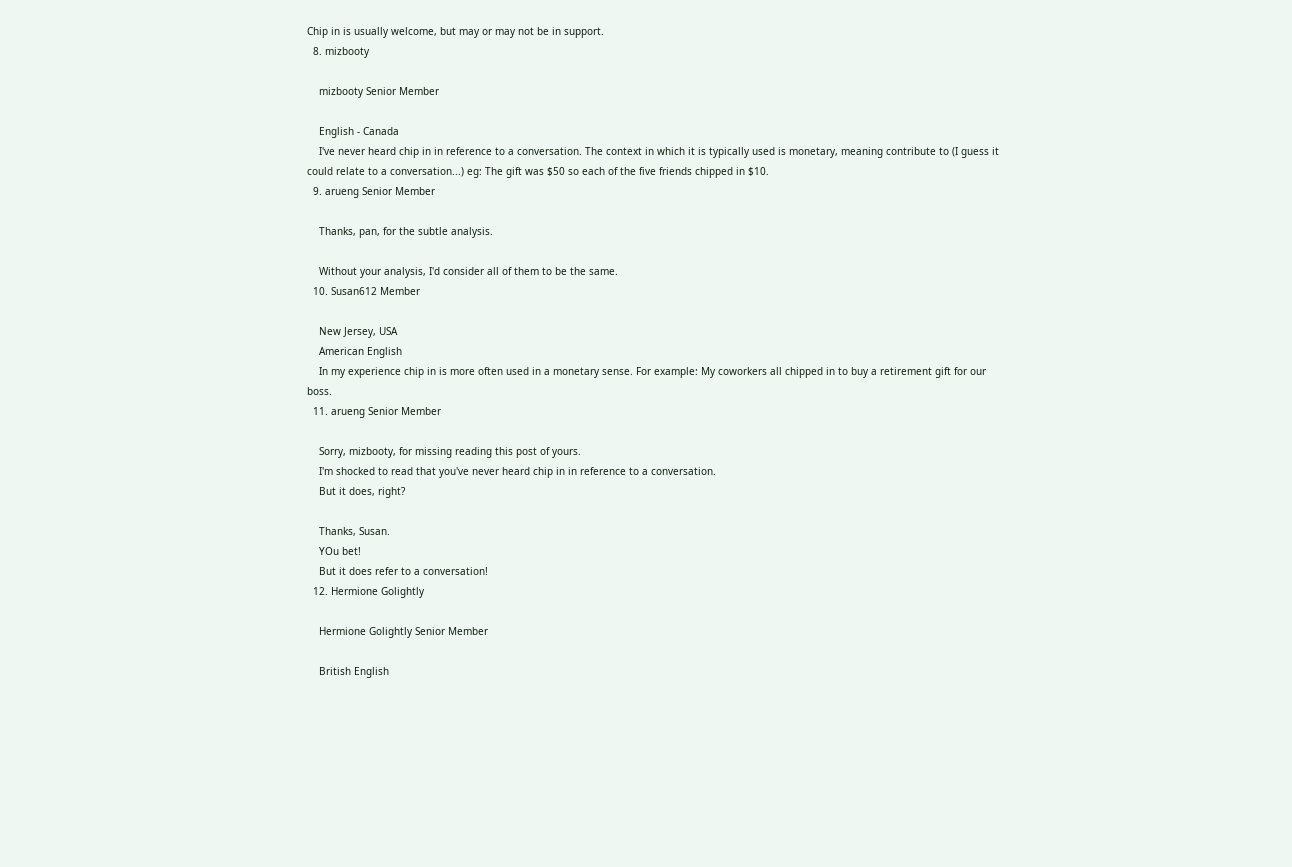Chip in is usually welcome, but may or may not be in support.
  8. mizbooty

    mizbooty Senior Member

    English - Canada
    I've never heard chip in in reference to a conversation. The context in which it is typically used is monetary, meaning contribute to (I guess it could relate to a conversation...) eg: The gift was $50 so each of the five friends chipped in $10.
  9. arueng Senior Member

    Thanks, pan, for the subtle analysis.

    Without your analysis, I'd consider all of them to be the same.
  10. Susan612 Member

    New Jersey, USA
    American English
    In my experience chip in is more often used in a monetary sense. For example: My coworkers all chipped in to buy a retirement gift for our boss.
  11. arueng Senior Member

    Sorry, mizbooty, for missing reading this post of yours.
    I'm shocked to read that you've never heard chip in in reference to a conversation.
    But it does, right?

    Thanks, Susan.
    YOu bet!
    But it does refer to a conversation!
  12. Hermione Golightly

    Hermione Golightly Senior Member

    British English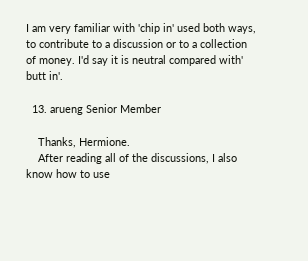I am very familiar with 'chip in' used both ways, to contribute to a discussion or to a collection of money. I'd say it is neutral compared with' butt in'.

  13. arueng Senior Member

    Thanks, Hermione.
    After reading all of the discussions, I also know how to use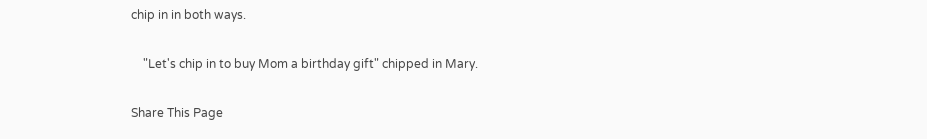chip in in both ways.

    "Let's chip in to buy Mom a birthday gift" chipped in Mary.

Share This Page